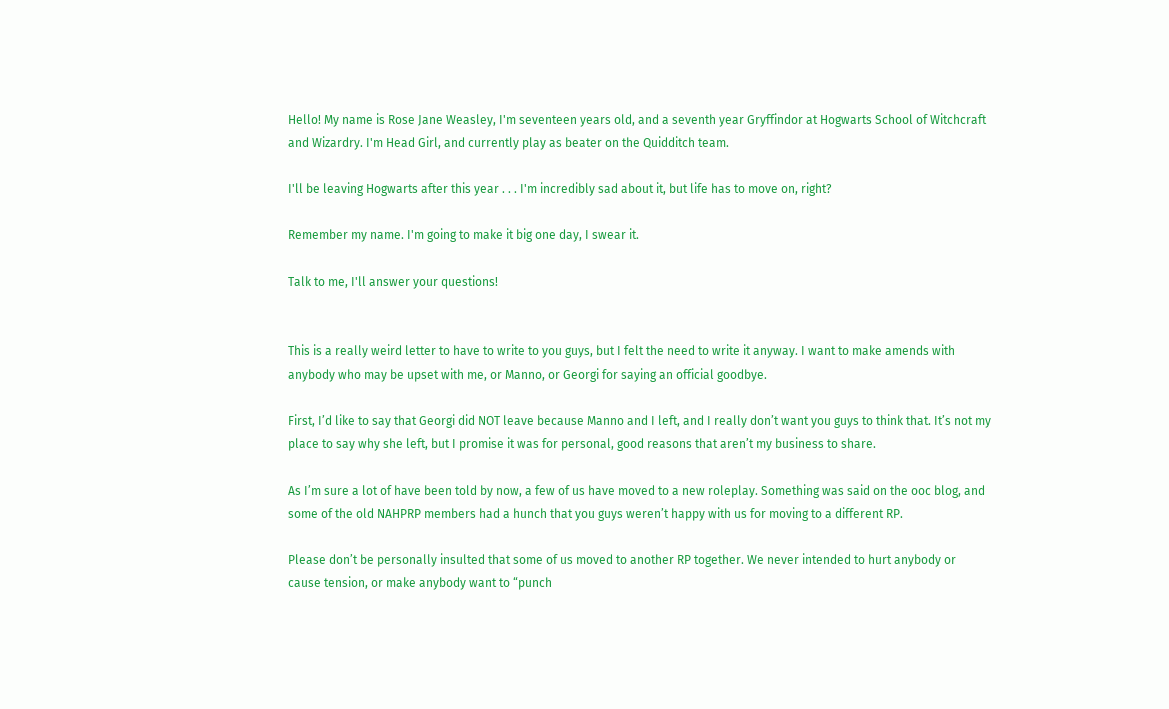Hello! My name is Rose Jane Weasley, I'm seventeen years old, and a seventh year Gryffindor at Hogwarts School of Witchcraft and Wizardry. I'm Head Girl, and currently play as beater on the Quidditch team.

I'll be leaving Hogwarts after this year . . . I'm incredibly sad about it, but life has to move on, right?

Remember my name. I'm going to make it big one day, I swear it.

Talk to me, I'll answer your questions!


This is a really weird letter to have to write to you guys, but I felt the need to write it anyway. I want to make amends with anybody who may be upset with me, or Manno, or Georgi for saying an official goodbye.

First, I’d like to say that Georgi did NOT leave because Manno and I left, and I really don’t want you guys to think that. It’s not my place to say why she left, but I promise it was for personal, good reasons that aren’t my business to share.

As I’m sure a lot of have been told by now, a few of us have moved to a new roleplay. Something was said on the ooc blog, and some of the old NAHPRP members had a hunch that you guys weren’t happy with us for moving to a different RP.

Please don’t be personally insulted that some of us moved to another RP together. We never intended to hurt anybody or cause tension, or make anybody want to “punch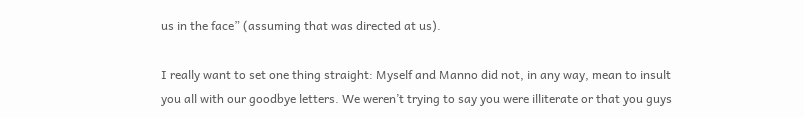us in the face” (assuming that was directed at us).

I really want to set one thing straight: Myself and Manno did not, in any way, mean to insult you all with our goodbye letters. We weren’t trying to say you were illiterate or that you guys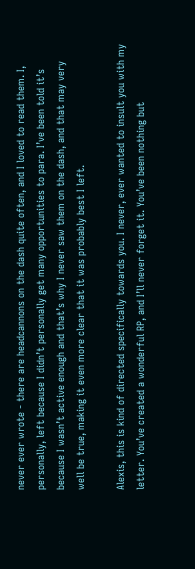never ever wrote - there are headcannons on the dash quite often, and I loved to read them. I, personally, left because I didn’t personally get many opportunities to para. I’ve been told it’s because I wasn’t active enough and that’s why I never saw them on the dash, and that may very well be true, making it even more clear that it was probably best I left.

Alexis, this is kind of directed specifically towards you. I never, ever wanted to insult you with my letter. You’ve created a wonderful RP, and I’ll never forget it. You’ve been nothing but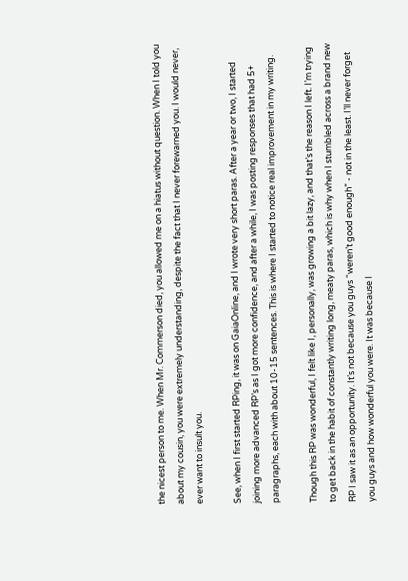the nicest person to me. When Mr. Commerson died, you allowed me on a hiatus without question. When I told you about my cousin, you were extremely understanding, despite the fact that I never forewarned you. I would never, ever want to insult you.

See, when I first started RPing, it was on GaiaOnline, and I wrote very short paras. After a year or two, I started joining more advanced RP’s as I got more confidence, and after a while, I was posting responses that had 5+ paragraphs, each with about 10-15 sentences. This is where I started to notice real improvement in my writing.

Though this RP was wonderful, I felt like I, personally, was growing a bit lazy, and that’s the reason I left. I’m trying to get back in the habit of constantly writing long, meaty paras, which is why when I stumbled across a brand new RP I saw it as an opportunity. It’s not because you guys “weren’t good enough” - not in the least. I’ll never forget you guys and how wonderful you were. It was because I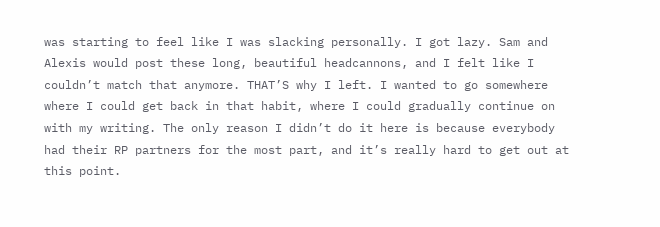was starting to feel like I was slacking personally. I got lazy. Sam and Alexis would post these long, beautiful headcannons, and I felt like I couldn’t match that anymore. THAT’S why I left. I wanted to go somewhere where I could get back in that habit, where I could gradually continue on with my writing. The only reason I didn’t do it here is because everybody had their RP partners for the most part, and it’s really hard to get out at this point.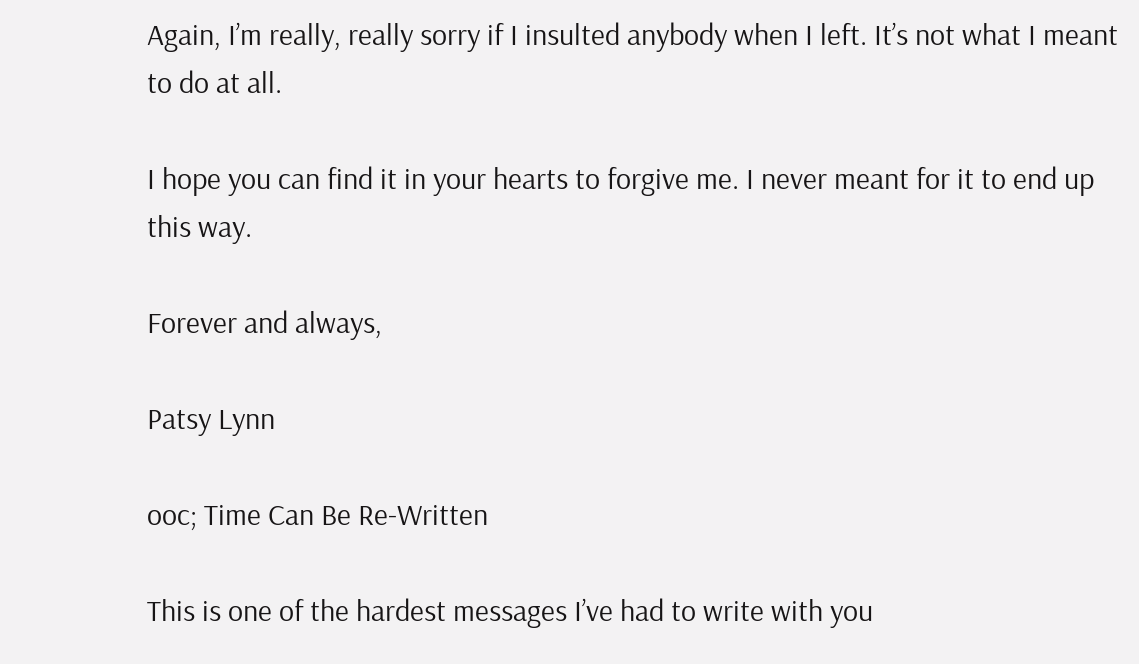Again, I’m really, really sorry if I insulted anybody when I left. It’s not what I meant to do at all.

I hope you can find it in your hearts to forgive me. I never meant for it to end up this way.

Forever and always,

Patsy Lynn

ooc; Time Can Be Re-Written

This is one of the hardest messages I’ve had to write with you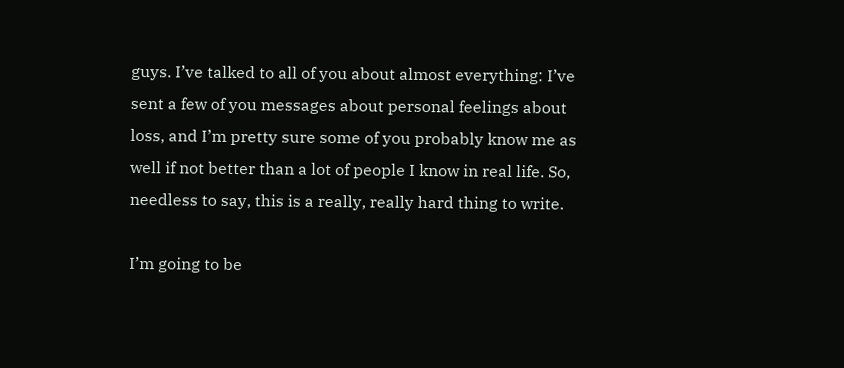guys. I’ve talked to all of you about almost everything: I’ve sent a few of you messages about personal feelings about loss, and I’m pretty sure some of you probably know me as well if not better than a lot of people I know in real life. So, needless to say, this is a really, really hard thing to write.

I’m going to be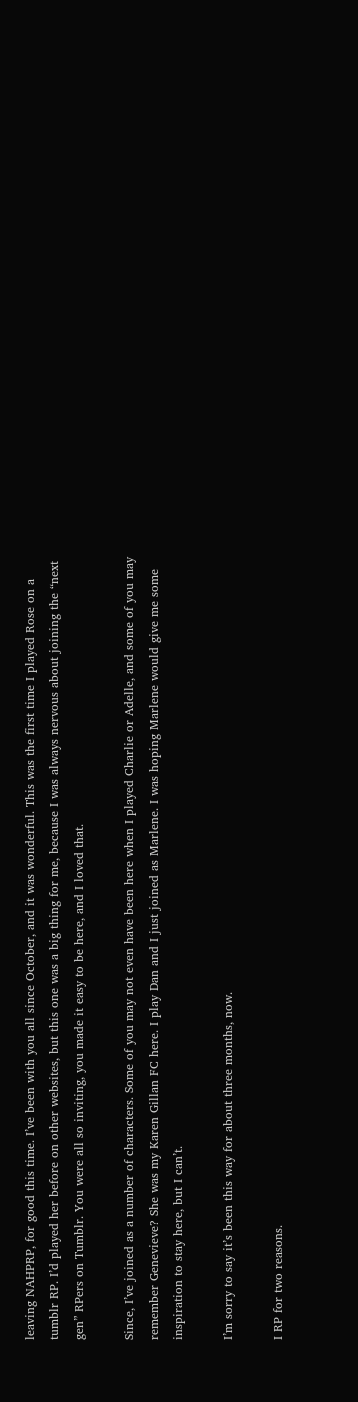leaving NAHPRP, for good this time. I’ve been with you all since October, and it was wonderful. This was the first time I played Rose on a tumblr RP. I’d played her before on other websites, but this one was a big thing for me, because I was always nervous about joining the “next gen” RPers on Tumblr. You were all so inviting, you made it easy to be here, and I loved that.

Since, I’ve joined as a number of characters. Some of you may not even have been here when I played Charlie or Adelle, and some of you may remember Genevieve? She was my Karen Gillan FC here. I play Dan and I just joined as Marlene. I was hoping Marlene would give me some inspiration to stay here, but I can’t.

I’m sorry to say it’s been this way for about three months, now.

I RP for two reasons.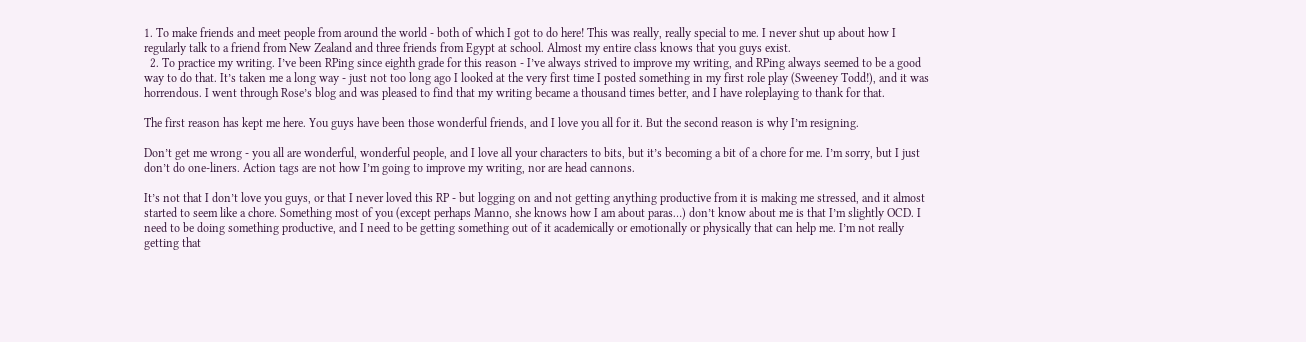1. To make friends and meet people from around the world - both of which I got to do here! This was really, really special to me. I never shut up about how I regularly talk to a friend from New Zealand and three friends from Egypt at school. Almost my entire class knows that you guys exist.
  2. To practice my writing. I’ve been RPing since eighth grade for this reason - I’ve always strived to improve my writing, and RPing always seemed to be a good way to do that. It’s taken me a long way - just not too long ago I looked at the very first time I posted something in my first role play (Sweeney Todd!), and it was horrendous. I went through Rose’s blog and was pleased to find that my writing became a thousand times better, and I have roleplaying to thank for that.

The first reason has kept me here. You guys have been those wonderful friends, and I love you all for it. But the second reason is why I’m resigning.

Don’t get me wrong - you all are wonderful, wonderful people, and I love all your characters to bits, but it’s becoming a bit of a chore for me. I’m sorry, but I just don’t do one-liners. Action tags are not how I’m going to improve my writing, nor are head cannons.

It’s not that I don’t love you guys, or that I never loved this RP - but logging on and not getting anything productive from it is making me stressed, and it almost started to seem like a chore. Something most of you (except perhaps Manno, she knows how I am about paras…) don’t know about me is that I’m slightly OCD. I need to be doing something productive, and I need to be getting something out of it academically or emotionally or physically that can help me. I’m not really getting that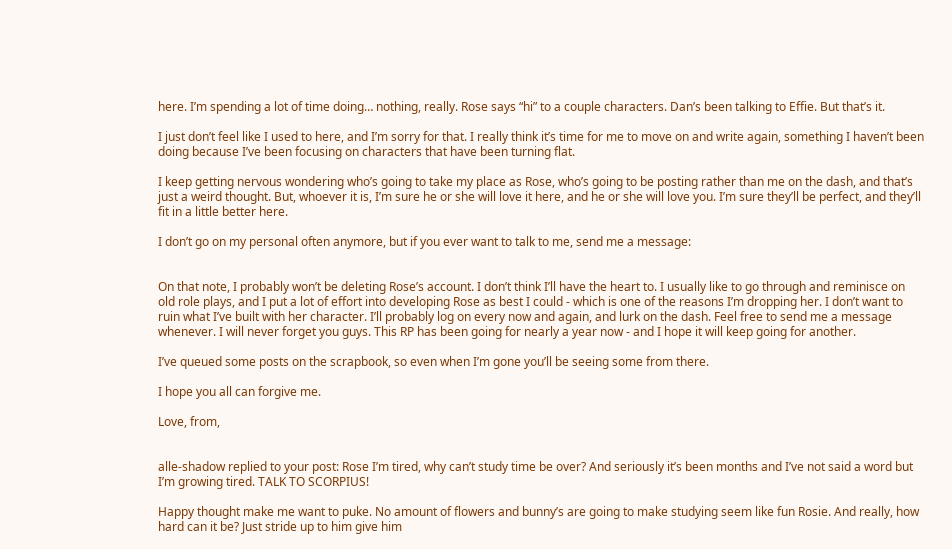here. I’m spending a lot of time doing… nothing, really. Rose says “hi” to a couple characters. Dan’s been talking to Effie. But that’s it.

I just don’t feel like I used to here, and I’m sorry for that. I really think it’s time for me to move on and write again, something I haven’t been doing because I’ve been focusing on characters that have been turning flat.

I keep getting nervous wondering who’s going to take my place as Rose, who’s going to be posting rather than me on the dash, and that’s just a weird thought. But, whoever it is, I’m sure he or she will love it here, and he or she will love you. I’m sure they’ll be perfect, and they’ll fit in a little better here.

I don’t go on my personal often anymore, but if you ever want to talk to me, send me a message:


On that note, I probably won’t be deleting Rose’s account. I don’t think I’ll have the heart to. I usually like to go through and reminisce on old role plays, and I put a lot of effort into developing Rose as best I could - which is one of the reasons I’m dropping her. I don’t want to ruin what I’ve built with her character. I’ll probably log on every now and again, and lurk on the dash. Feel free to send me a message whenever. I will never forget you guys. This RP has been going for nearly a year now - and I hope it will keep going for another.

I’ve queued some posts on the scrapbook, so even when I’m gone you’ll be seeing some from there.

I hope you all can forgive me.

Love, from,


alle-shadow replied to your post: Rose I’m tired, why can’t study time be over? And seriously it’s been months and I’ve not said a word but I’m growing tired. TALK TO SCORPIUS!

Happy thought make me want to puke. No amount of flowers and bunny’s are going to make studying seem like fun Rosie. And really, how hard can it be? Just stride up to him give him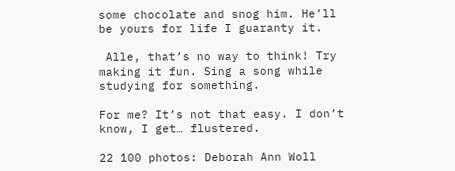some chocolate and snog him. He’ll be yours for life I guaranty it.

 Alle, that’s no way to think! Try making it fun. Sing a song while studying for something.

For me? It’s not that easy. I don’t know, I get… flustered.

22 100 photos: Deborah Ann Woll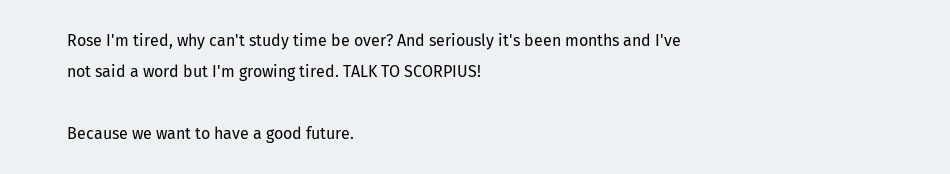Rose I'm tired, why can't study time be over? And seriously it's been months and I've not said a word but I'm growing tired. TALK TO SCORPIUS!

Because we want to have a good future.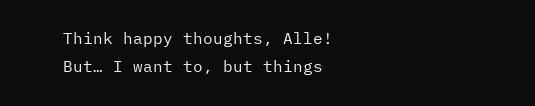Think happy thoughts, Alle!
But… I want to, but things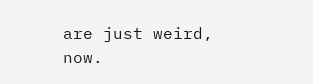are just weird, now.